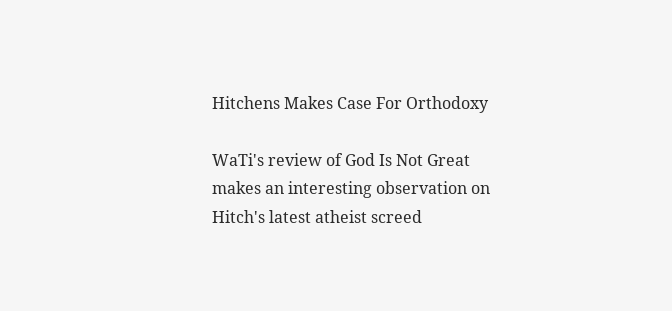Hitchens Makes Case For Orthodoxy

WaTi's review of God Is Not Great makes an interesting observation on Hitch's latest atheist screed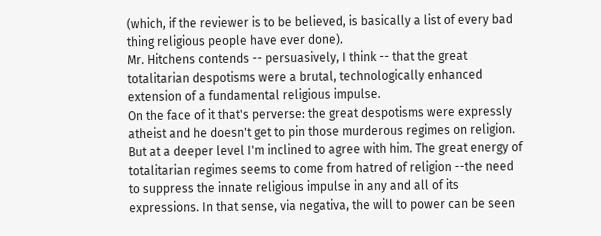(which, if the reviewer is to be believed, is basically a list of every bad thing religious people have ever done).
Mr. Hitchens contends -- persuasively, I think -- that the great totalitarian despotisms were a brutal, technologically enhanced extension of a fundamental religious impulse.
On the face of it that's perverse: the great despotisms were expressly atheist and he doesn't get to pin those murderous regimes on religion. But at a deeper level I'm inclined to agree with him. The great energy of totalitarian regimes seems to come from hatred of religion --the need to suppress the innate religious impulse in any and all of its expressions. In that sense, via negativa, the will to power can be seen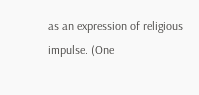as an expression of religious impulse. (One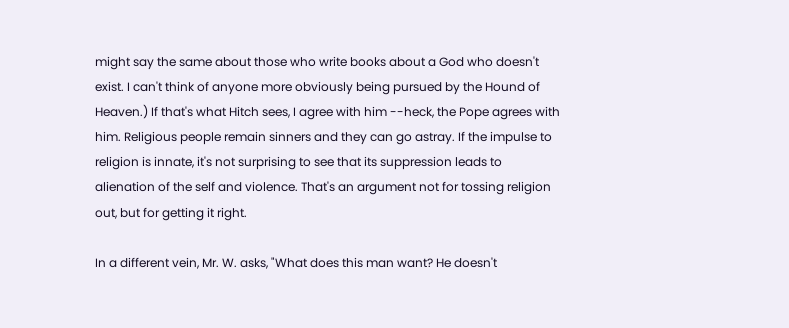might say the same about those who write books about a God who doesn't exist. I can't think of anyone more obviously being pursued by the Hound of Heaven.) If that's what Hitch sees, I agree with him --heck, the Pope agrees with him. Religious people remain sinners and they can go astray. If the impulse to religion is innate, it's not surprising to see that its suppression leads to alienation of the self and violence. That's an argument not for tossing religion out, but for getting it right.

In a different vein, Mr. W. asks, "What does this man want? He doesn't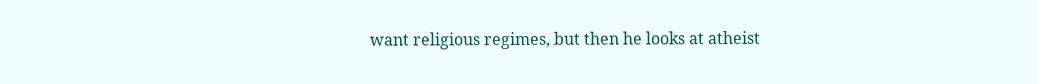want religious regimes, but then he looks at atheist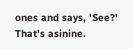ones and says, 'See?' That's asinine.